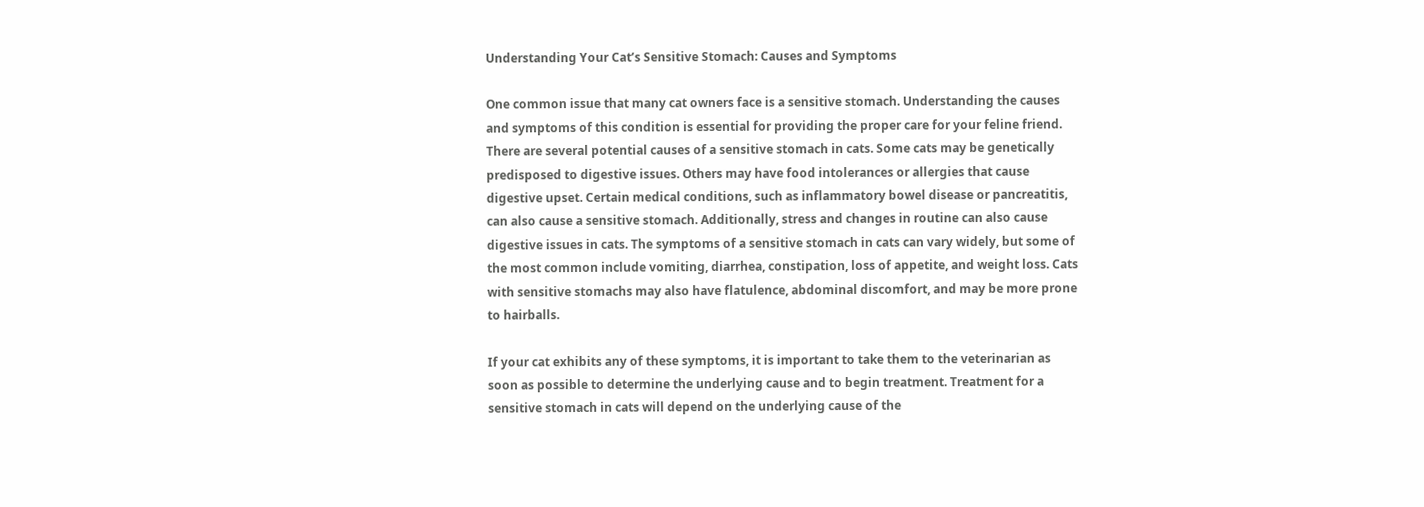Understanding Your Cat’s Sensitive Stomach: Causes and Symptoms

One common issue that many cat owners face is a sensitive stomach. Understanding the causes and symptoms of this condition is essential for providing the proper care for your feline friend. There are several potential causes of a sensitive stomach in cats. Some cats may be genetically predisposed to digestive issues. Others may have food intolerances or allergies that cause digestive upset. Certain medical conditions, such as inflammatory bowel disease or pancreatitis, can also cause a sensitive stomach. Additionally, stress and changes in routine can also cause digestive issues in cats. The symptoms of a sensitive stomach in cats can vary widely, but some of the most common include vomiting, diarrhea, constipation, loss of appetite, and weight loss. Cats with sensitive stomachs may also have flatulence, abdominal discomfort, and may be more prone to hairballs.

If your cat exhibits any of these symptoms, it is important to take them to the veterinarian as soon as possible to determine the underlying cause and to begin treatment. Treatment for a sensitive stomach in cats will depend on the underlying cause of the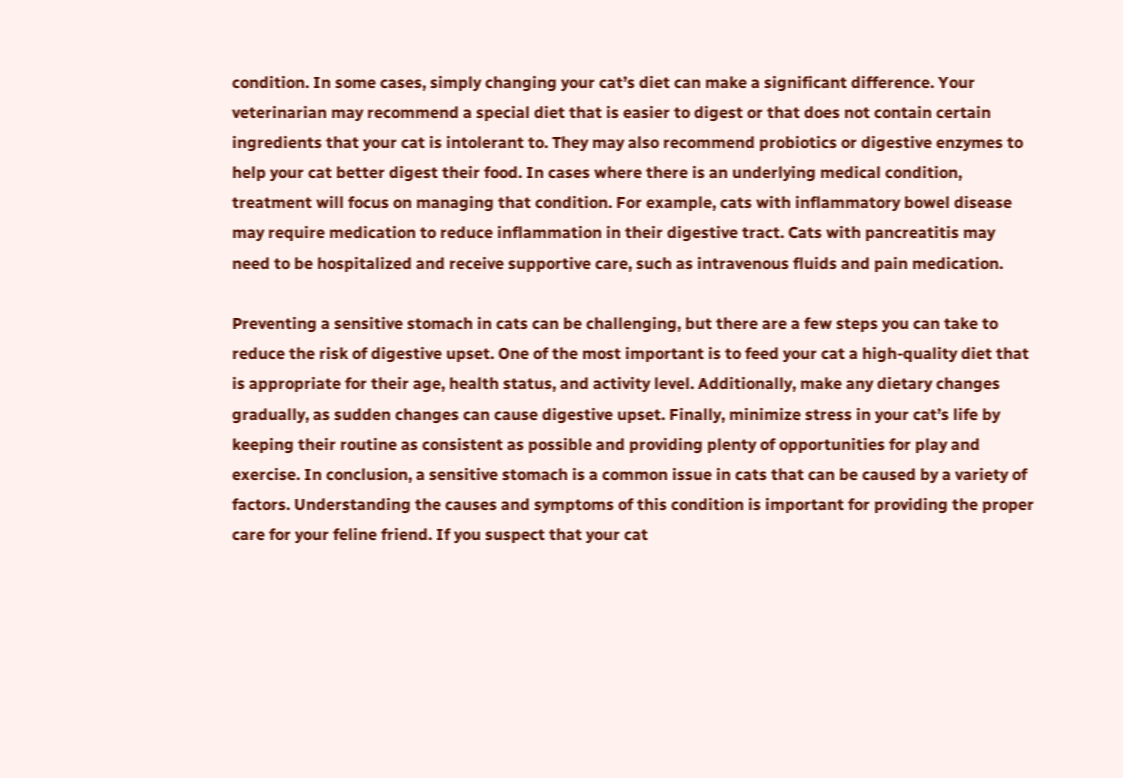condition. In some cases, simply changing your cat’s diet can make a significant difference. Your veterinarian may recommend a special diet that is easier to digest or that does not contain certain ingredients that your cat is intolerant to. They may also recommend probiotics or digestive enzymes to help your cat better digest their food. In cases where there is an underlying medical condition, treatment will focus on managing that condition. For example, cats with inflammatory bowel disease may require medication to reduce inflammation in their digestive tract. Cats with pancreatitis may need to be hospitalized and receive supportive care, such as intravenous fluids and pain medication.

Preventing a sensitive stomach in cats can be challenging, but there are a few steps you can take to reduce the risk of digestive upset. One of the most important is to feed your cat a high-quality diet that is appropriate for their age, health status, and activity level. Additionally, make any dietary changes gradually, as sudden changes can cause digestive upset. Finally, minimize stress in your cat’s life by keeping their routine as consistent as possible and providing plenty of opportunities for play and exercise. In conclusion, a sensitive stomach is a common issue in cats that can be caused by a variety of factors. Understanding the causes and symptoms of this condition is important for providing the proper care for your feline friend. If you suspect that your cat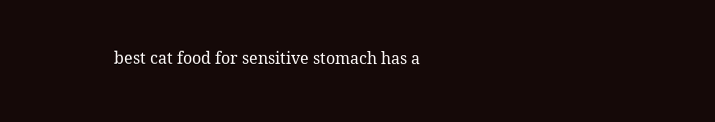best cat food for sensitive stomach has a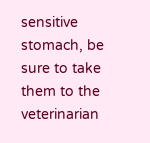sensitive stomach, be sure to take them to the veterinarian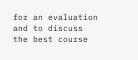for an evaluation and to discuss the best course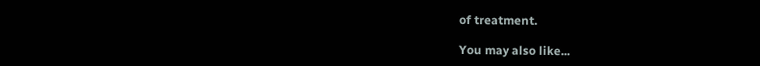of treatment.

You may also like...